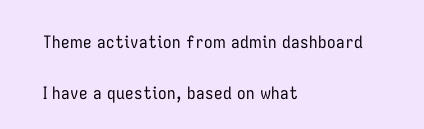Theme activation from admin dashboard

I have a question, based on what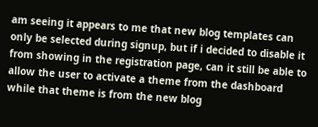am seeing it appears to me that new blog templates can only be selected during signup, but if i decided to disable it from showing in the registration page, can it still be able to allow the user to activate a theme from the dashboard while that theme is from the new blog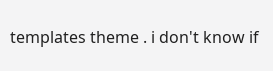templates theme . i don't know if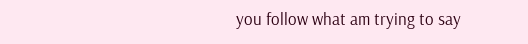you follow what am trying to say